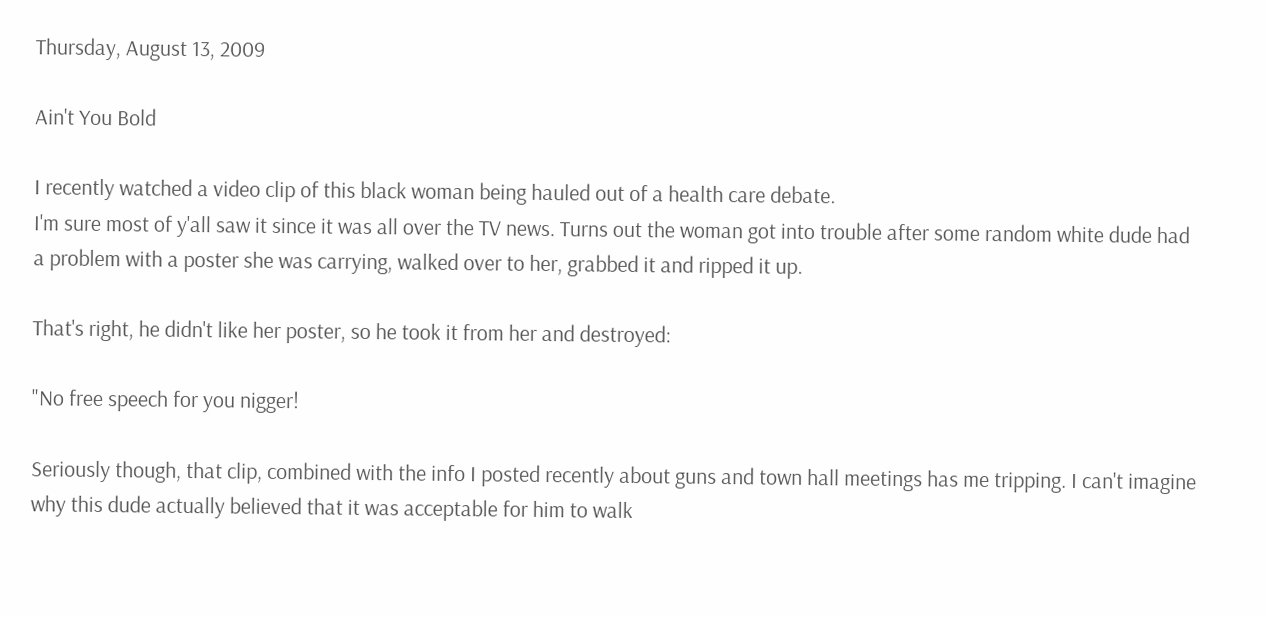Thursday, August 13, 2009

Ain't You Bold

I recently watched a video clip of this black woman being hauled out of a health care debate.
I'm sure most of y'all saw it since it was all over the TV news. Turns out the woman got into trouble after some random white dude had a problem with a poster she was carrying, walked over to her, grabbed it and ripped it up.

That's right, he didn't like her poster, so he took it from her and destroyed:

"No free speech for you nigger!

Seriously though, that clip, combined with the info I posted recently about guns and town hall meetings has me tripping. I can't imagine why this dude actually believed that it was acceptable for him to walk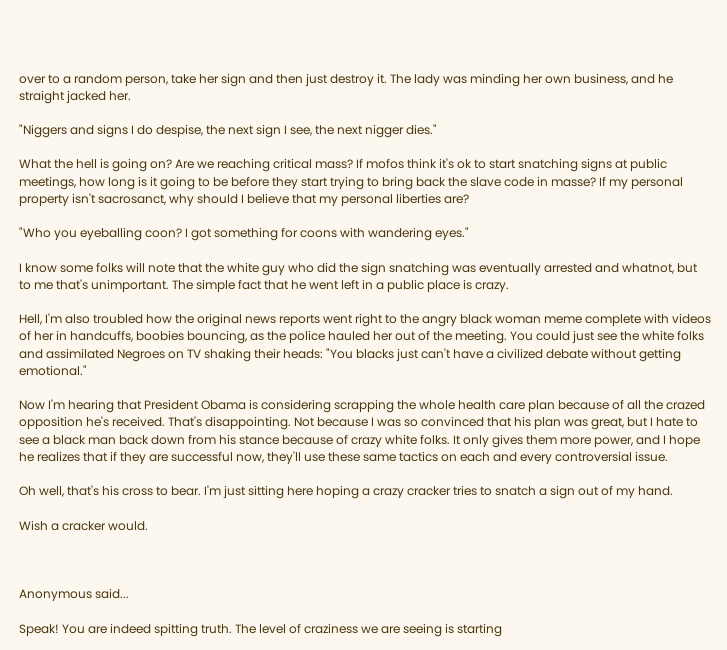over to a random person, take her sign and then just destroy it. The lady was minding her own business, and he straight jacked her.

"Niggers and signs I do despise, the next sign I see, the next nigger dies."

What the hell is going on? Are we reaching critical mass? If mofos think it's ok to start snatching signs at public meetings, how long is it going to be before they start trying to bring back the slave code in masse? If my personal property isn't sacrosanct, why should I believe that my personal liberties are?

"Who you eyeballing coon? I got something for coons with wandering eyes."

I know some folks will note that the white guy who did the sign snatching was eventually arrested and whatnot, but to me that's unimportant. The simple fact that he went left in a public place is crazy.

Hell, I'm also troubled how the original news reports went right to the angry black woman meme complete with videos of her in handcuffs, boobies bouncing, as the police hauled her out of the meeting. You could just see the white folks and assimilated Negroes on TV shaking their heads: "You blacks just can't have a civilized debate without getting emotional."

Now I'm hearing that President Obama is considering scrapping the whole health care plan because of all the crazed opposition he's received. That's disappointing. Not because I was so convinced that his plan was great, but I hate to see a black man back down from his stance because of crazy white folks. It only gives them more power, and I hope he realizes that if they are successful now, they'll use these same tactics on each and every controversial issue.

Oh well, that's his cross to bear. I'm just sitting here hoping a crazy cracker tries to snatch a sign out of my hand.

Wish a cracker would.



Anonymous said...

Speak! You are indeed spitting truth. The level of craziness we are seeing is starting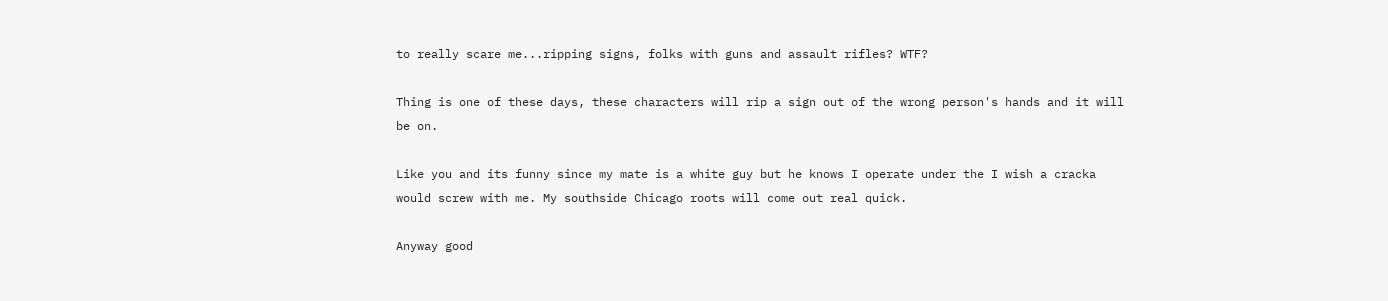to really scare me...ripping signs, folks with guns and assault rifles? WTF?

Thing is one of these days, these characters will rip a sign out of the wrong person's hands and it will be on.

Like you and its funny since my mate is a white guy but he knows I operate under the I wish a cracka would screw with me. My southside Chicago roots will come out real quick.

Anyway good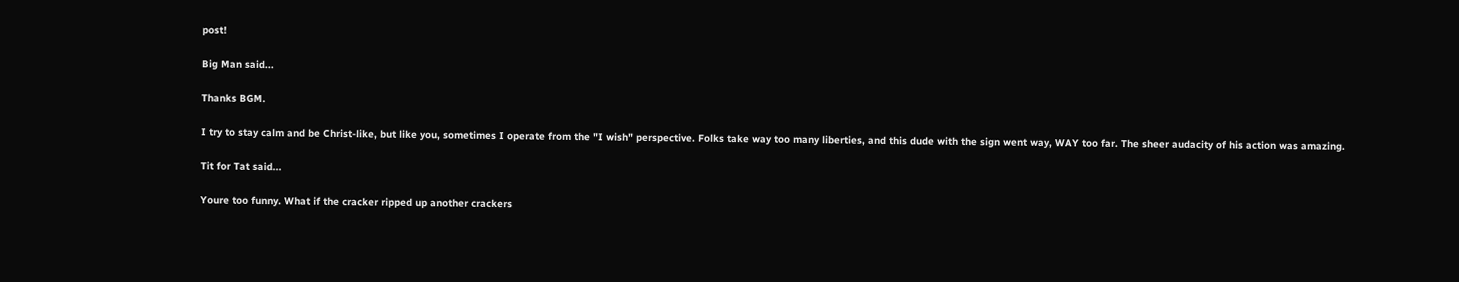post!

Big Man said...

Thanks BGM.

I try to stay calm and be Christ-like, but like you, sometimes I operate from the "I wish" perspective. Folks take way too many liberties, and this dude with the sign went way, WAY too far. The sheer audacity of his action was amazing.

Tit for Tat said...

Youre too funny. What if the cracker ripped up another crackers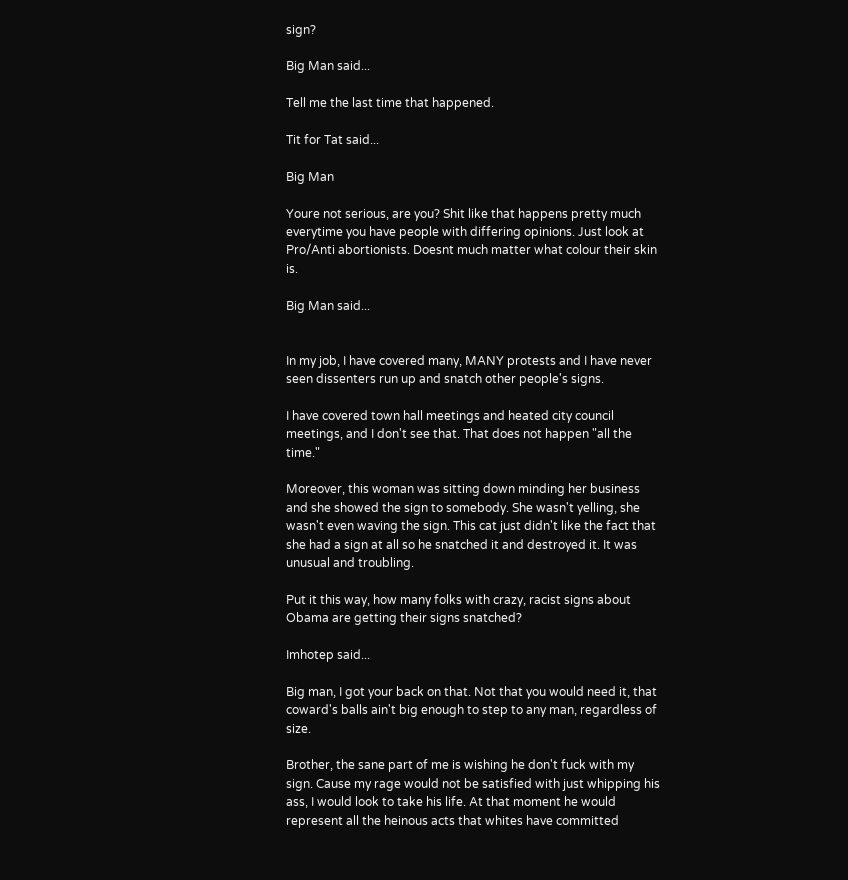sign?

Big Man said...

Tell me the last time that happened.

Tit for Tat said...

Big Man

Youre not serious, are you? Shit like that happens pretty much everytime you have people with differing opinions. Just look at Pro/Anti abortionists. Doesnt much matter what colour their skin is.

Big Man said...


In my job, I have covered many, MANY protests and I have never seen dissenters run up and snatch other people's signs.

I have covered town hall meetings and heated city council meetings, and I don't see that. That does not happen "all the time."

Moreover, this woman was sitting down minding her business and she showed the sign to somebody. She wasn't yelling, she wasn't even waving the sign. This cat just didn't like the fact that she had a sign at all so he snatched it and destroyed it. It was unusual and troubling.

Put it this way, how many folks with crazy, racist signs about Obama are getting their signs snatched?

Imhotep said...

Big man, I got your back on that. Not that you would need it, that coward's balls ain't big enough to step to any man, regardless of size.

Brother, the sane part of me is wishing he don't fuck with my sign. Cause my rage would not be satisfied with just whipping his ass, I would look to take his life. At that moment he would represent all the heinous acts that whites have committed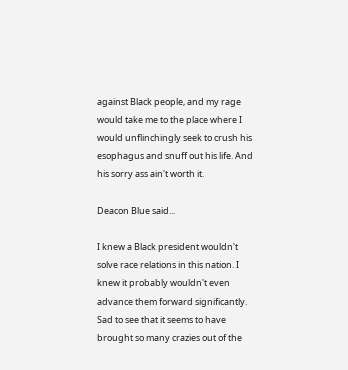against Black people, and my rage would take me to the place where I would unflinchingly seek to crush his esophagus and snuff out his life. And his sorry ass ain't worth it.

Deacon Blue said...

I knew a Black president wouldn't solve race relations in this nation. I knew it probably wouldn't even advance them forward significantly. Sad to see that it seems to have brought so many crazies out of the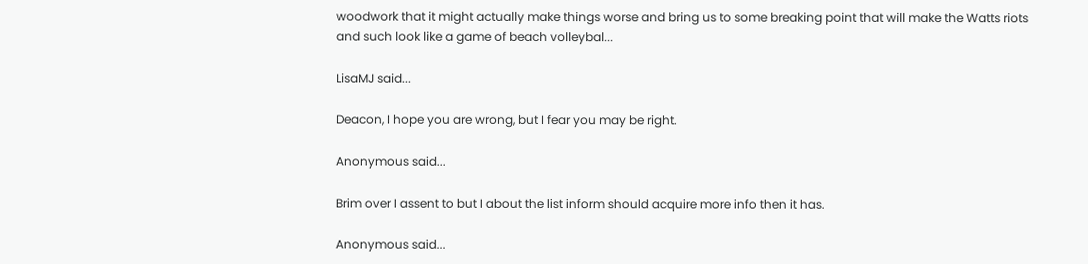woodwork that it might actually make things worse and bring us to some breaking point that will make the Watts riots and such look like a game of beach volleybal...

LisaMJ said...

Deacon, I hope you are wrong, but I fear you may be right.

Anonymous said...

Brim over I assent to but I about the list inform should acquire more info then it has.

Anonymous said...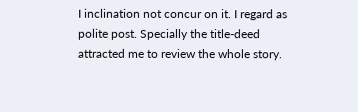I inclination not concur on it. I regard as polite post. Specially the title-deed attracted me to review the whole story.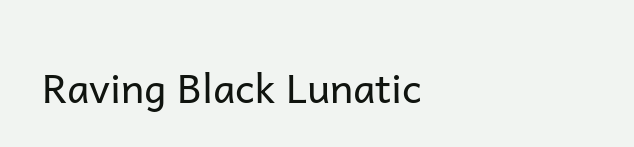Raving Black Lunatic